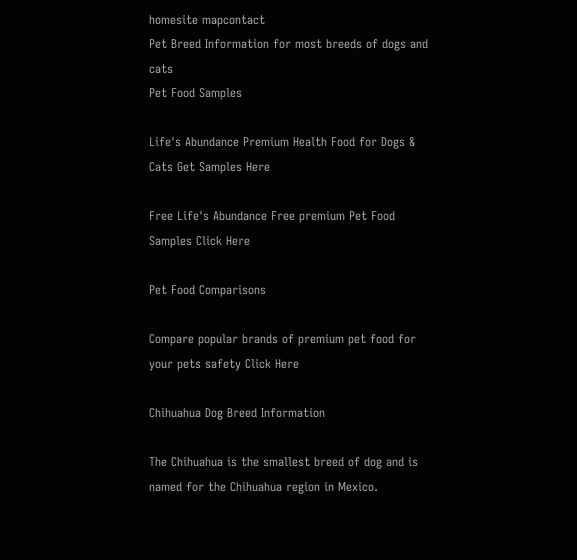homesite mapcontact
Pet Breed Information for most breeds of dogs and cats
Pet Food Samples

Life's Abundance Premium Health Food for Dogs & Cats Get Samples Here

Free Life's Abundance Free premium Pet Food Samples Click Here

Pet Food Comparisons

Compare popular brands of premium pet food for your pets safety Click Here

Chihuahua Dog Breed Information

The Chihuahua is the smallest breed of dog and is named for the Chihuahua region in Mexico.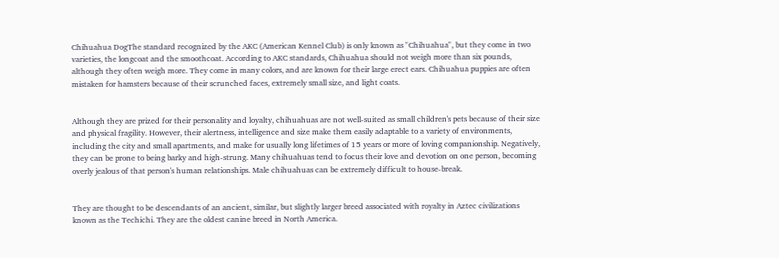Chihuahua DogThe standard recognized by the AKC (American Kennel Club) is only known as "Chihuahua", but they come in two varieties, the longcoat and the smoothcoat. According to AKC standards, Chihuahua should not weigh more than six pounds, although they often weigh more. They come in many colors, and are known for their large erect ears. Chihuahua puppies are often mistaken for hamsters because of their scrunched faces, extremely small size, and light coats.


Although they are prized for their personality and loyalty, chihuahuas are not well-suited as small children's pets because of their size and physical fragility. However, their alertness, intelligence and size make them easily adaptable to a variety of environments, including the city and small apartments, and make for usually long lifetimes of 15 years or more of loving companionship. Negatively, they can be prone to being barky and high-strung. Many chihuahuas tend to focus their love and devotion on one person, becoming overly jealous of that person's human relationships. Male chihuahuas can be extremely difficult to house-break.


They are thought to be descendants of an ancient, similar, but slightly larger breed associated with royalty in Aztec civilizations known as the Techichi. They are the oldest canine breed in North America.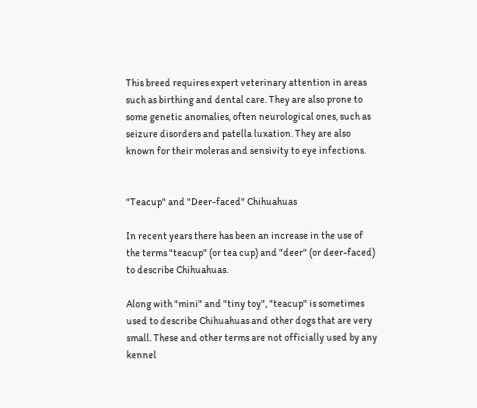This breed requires expert veterinary attention in areas such as birthing and dental care. They are also prone to some genetic anomalies, often neurological ones, such as seizure disorders and patella luxation. They are also known for their moleras and sensivity to eye infections.


"Teacup" and "Deer-faced" Chihuahuas

In recent years there has been an increase in the use of the terms "teacup" (or tea cup) and "deer" (or deer-faced) to describe Chihuahuas.

Along with "mini" and "tiny toy", "teacup" is sometimes used to describe Chihuahuas and other dogs that are very small. These and other terms are not officially used by any kennel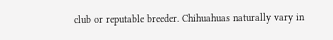club or reputable breeder. Chihuahuas naturally vary in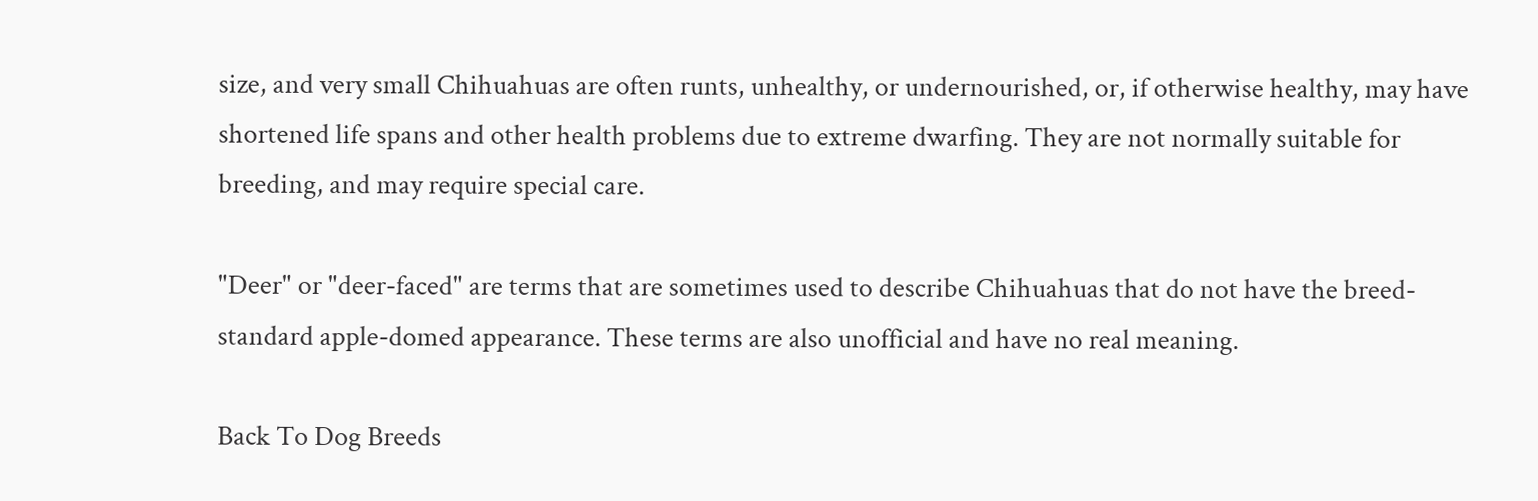size, and very small Chihuahuas are often runts, unhealthy, or undernourished, or, if otherwise healthy, may have shortened life spans and other health problems due to extreme dwarfing. They are not normally suitable for breeding, and may require special care.

"Deer" or "deer-faced" are terms that are sometimes used to describe Chihuahuas that do not have the breed-standard apple-domed appearance. These terms are also unofficial and have no real meaning.

Back To Dog Breeds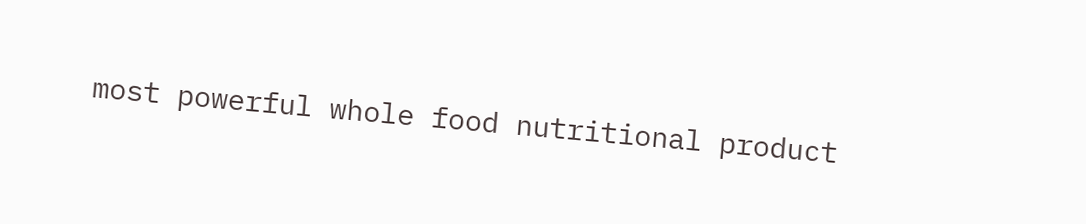most powerful whole food nutritional product